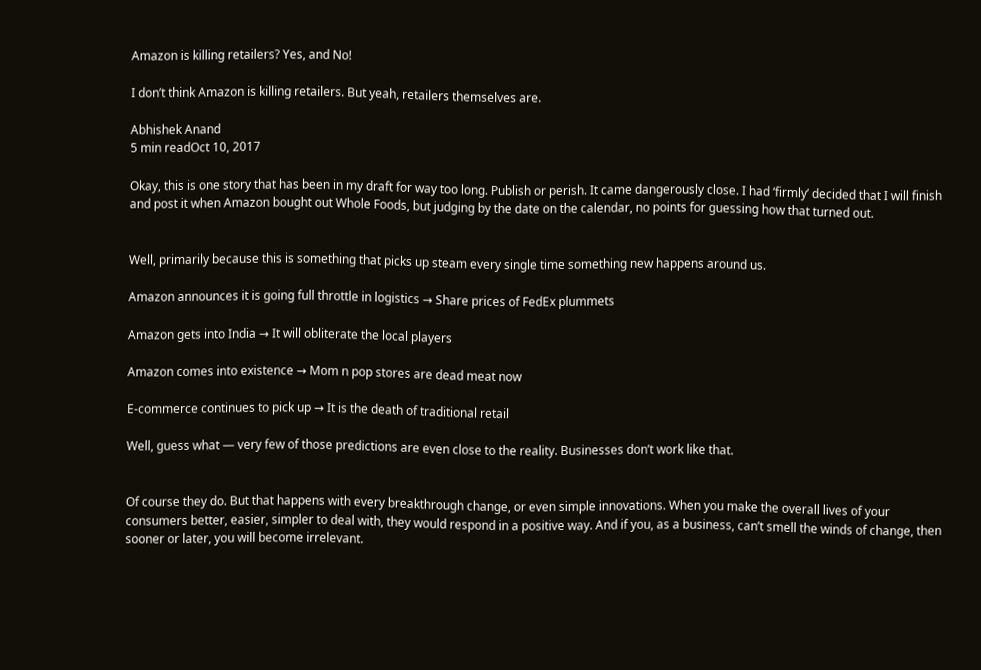Amazon is killing retailers? Yes, and No!

I don’t think Amazon is killing retailers. But yeah, retailers themselves are.

Abhishek Anand
5 min readOct 10, 2017

Okay, this is one story that has been in my draft for way too long. Publish or perish. It came dangerously close. I had ‘firmly’ decided that I will finish and post it when Amazon bought out Whole Foods, but judging by the date on the calendar, no points for guessing how that turned out.


Well, primarily because this is something that picks up steam every single time something new happens around us.

Amazon announces it is going full throttle in logistics → Share prices of FedEx plummets

Amazon gets into India → It will obliterate the local players

Amazon comes into existence → Mom n pop stores are dead meat now

E-commerce continues to pick up → It is the death of traditional retail

Well, guess what — very few of those predictions are even close to the reality. Businesses don’t work like that.


Of course they do. But that happens with every breakthrough change, or even simple innovations. When you make the overall lives of your consumers better, easier, simpler to deal with, they would respond in a positive way. And if you, as a business, can’t smell the winds of change, then sooner or later, you will become irrelevant.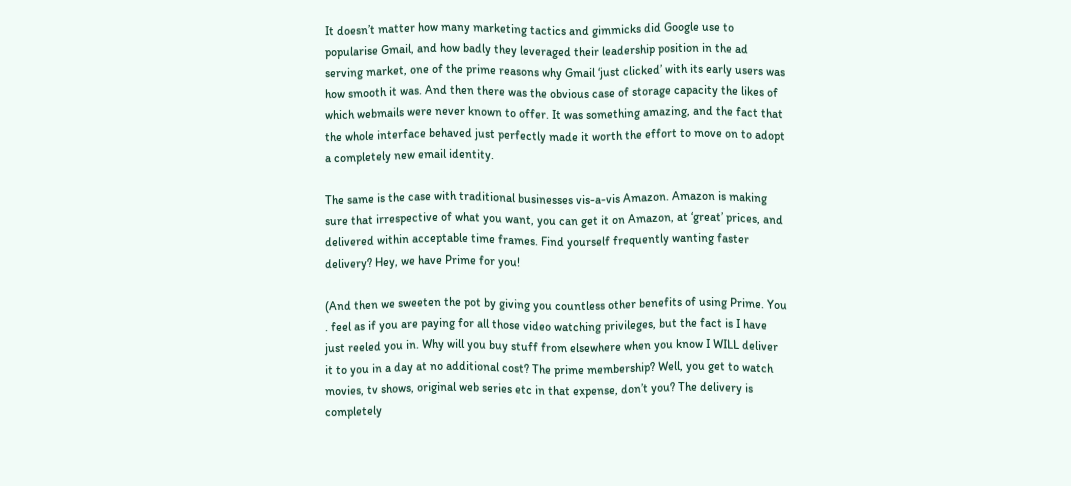It doesn’t matter how many marketing tactics and gimmicks did Google use to popularise Gmail, and how badly they leveraged their leadership position in the ad serving market, one of the prime reasons why Gmail ‘just clicked’ with its early users was how smooth it was. And then there was the obvious case of storage capacity the likes of which webmails were never known to offer. It was something amazing, and the fact that the whole interface behaved just perfectly made it worth the effort to move on to adopt a completely new email identity.

The same is the case with traditional businesses vis-a-vis Amazon. Amazon is making sure that irrespective of what you want, you can get it on Amazon, at ‘great’ prices, and delivered within acceptable time frames. Find yourself frequently wanting faster delivery? Hey, we have Prime for you!

(And then we sweeten the pot by giving you countless other benefits of using Prime. You . feel as if you are paying for all those video watching privileges, but the fact is I have just reeled you in. Why will you buy stuff from elsewhere when you know I WILL deliver it to you in a day at no additional cost? The prime membership? Well, you get to watch movies, tv shows, original web series etc in that expense, don’t you? The delivery is completely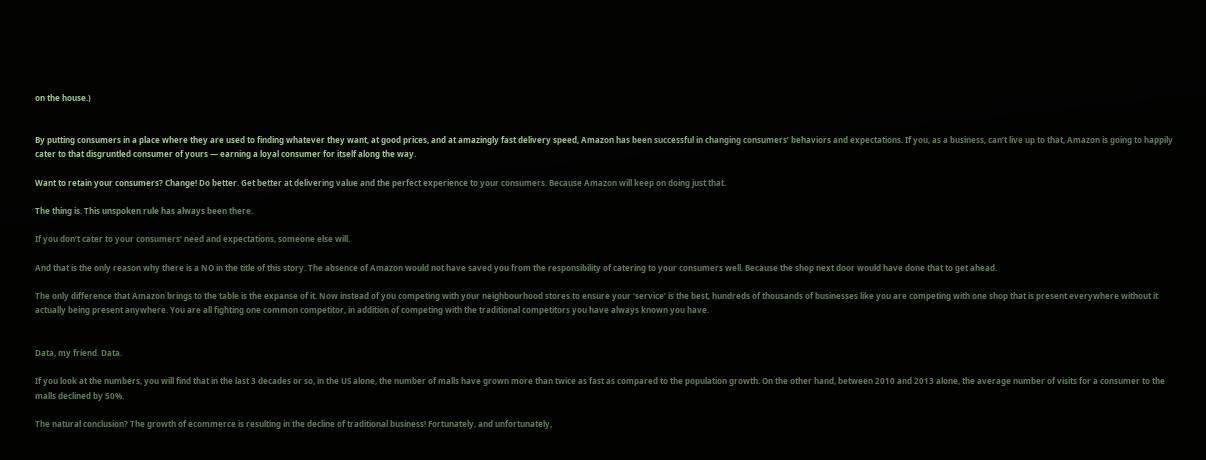on the house.)


By putting consumers in a place where they are used to finding whatever they want, at good prices, and at amazingly fast delivery speed, Amazon has been successful in changing consumers’ behaviors and expectations. If you, as a business, can’t live up to that, Amazon is going to happily cater to that disgruntled consumer of yours — earning a loyal consumer for itself along the way.

Want to retain your consumers? Change! Do better. Get better at delivering value and the perfect experience to your consumers. Because Amazon will keep on doing just that.

The thing is. This unspoken rule has always been there.

If you don’t cater to your consumers’ need and expectations, someone else will.

And that is the only reason why there is a NO in the title of this story. The absence of Amazon would not have saved you from the responsibility of catering to your consumers well. Because the shop next door would have done that to get ahead.

The only difference that Amazon brings to the table is the expanse of it. Now instead of you competing with your neighbourhood stores to ensure your ‘service’ is the best, hundreds of thousands of businesses like you are competing with one shop that is present everywhere without it actually being present anywhere. You are all fighting one common competitor, in addition of competing with the traditional competitors you have always known you have.


Data, my friend. Data.

If you look at the numbers, you will find that in the last 3 decades or so, in the US alone, the number of malls have grown more than twice as fast as compared to the population growth. On the other hand, between 2010 and 2013 alone, the average number of visits for a consumer to the malls declined by 50%.

The natural conclusion? The growth of ecommerce is resulting in the decline of traditional business! Fortunately, and unfortunately,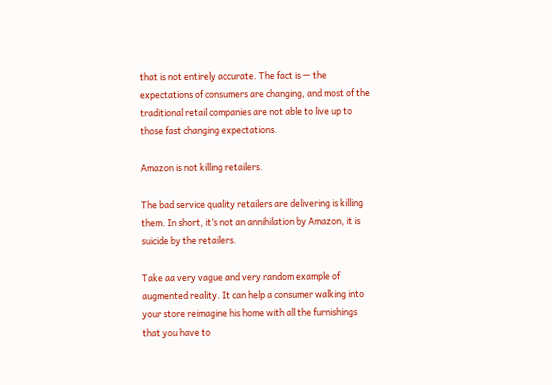that is not entirely accurate. The fact is — the expectations of consumers are changing, and most of the traditional retail companies are not able to live up to those fast changing expectations.

Amazon is not killing retailers.

The bad service quality retailers are delivering is killing them. In short, it’s not an annihilation by Amazon, it is suicide by the retailers.

Take aa very vague and very random example of augmented reality. It can help a consumer walking into your store reimagine his home with all the furnishings that you have to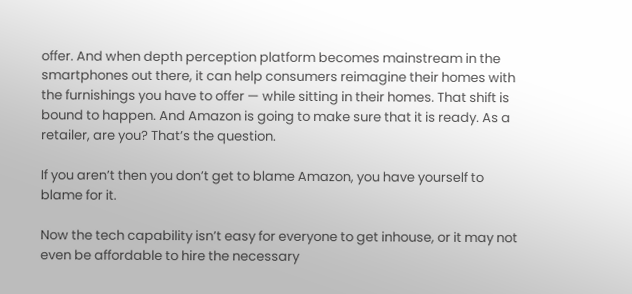offer. And when depth perception platform becomes mainstream in the smartphones out there, it can help consumers reimagine their homes with the furnishings you have to offer — while sitting in their homes. That shift is bound to happen. And Amazon is going to make sure that it is ready. As a retailer, are you? That’s the question.

If you aren’t then you don’t get to blame Amazon, you have yourself to blame for it.

Now the tech capability isn’t easy for everyone to get inhouse, or it may not even be affordable to hire the necessary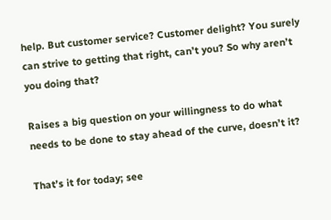help. But customer service? Customer delight? You surely can strive to getting that right, can’t you? So why aren’t you doing that?

Raises a big question on your willingness to do what needs to be done to stay ahead of the curve, doesn’t it?

That’s it for today; see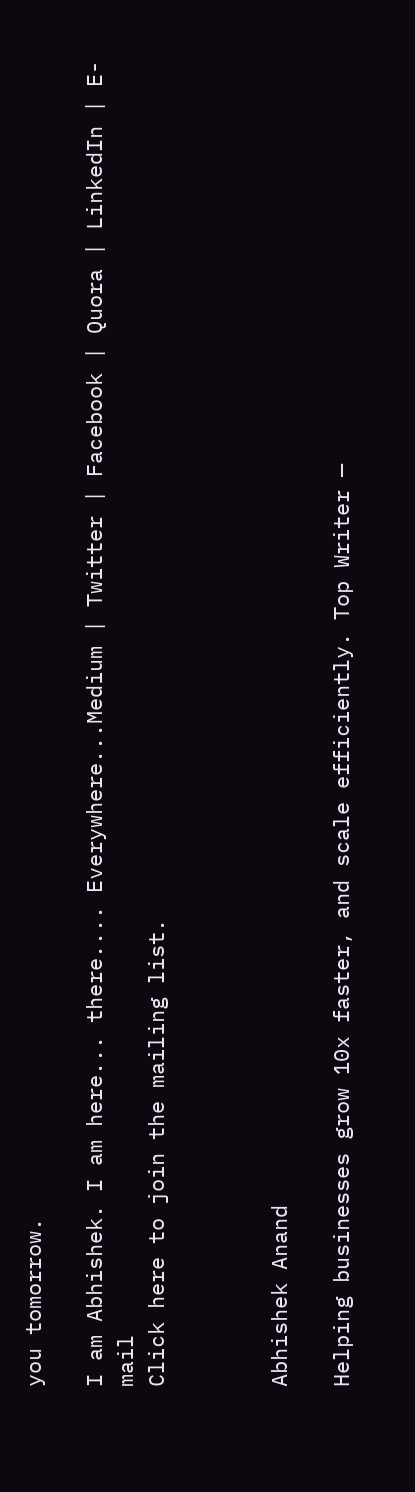you tomorrow.

I am Abhishek. I am here... there.... Everywhere...Medium | Twitter | Facebook | Quora | LinkedIn | E-mail
Click here to join the mailing list.



Abhishek Anand

Helping businesses grow 10x faster, and scale efficiently. Top Writer —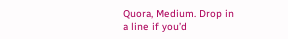Quora, Medium. Drop in a line if you’d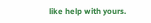like help with yours.